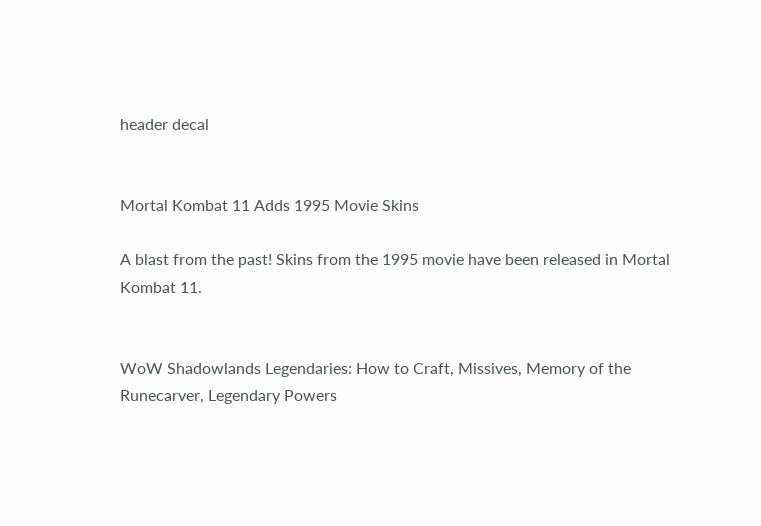header decal


Mortal Kombat 11 Adds 1995 Movie Skins

A blast from the past! Skins from the 1995 movie have been released in Mortal Kombat 11.


WoW Shadowlands Legendaries: How to Craft, Missives, Memory of the Runecarver, Legendary Powers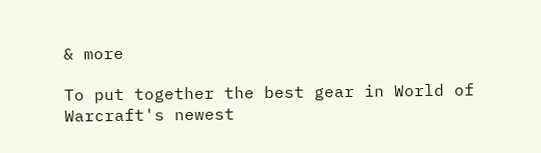& more

To put together the best gear in World of Warcraft's newest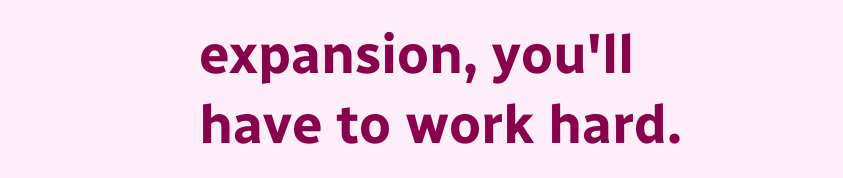expansion, you'll have to work hard.